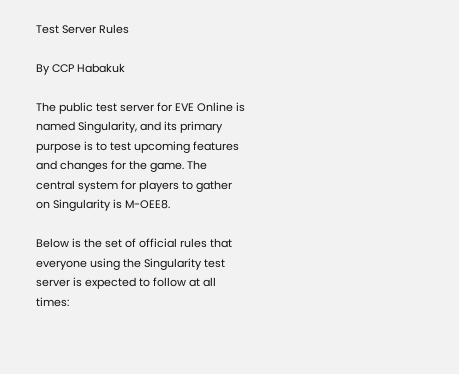Test Server Rules

By CCP Habakuk

The public test server for EVE Online is named Singularity, and its primary purpose is to test upcoming features and changes for the game. The central system for players to gather on Singularity is M-OEE8.

Below is the set of official rules that everyone using the Singularity test server is expected to follow at all times: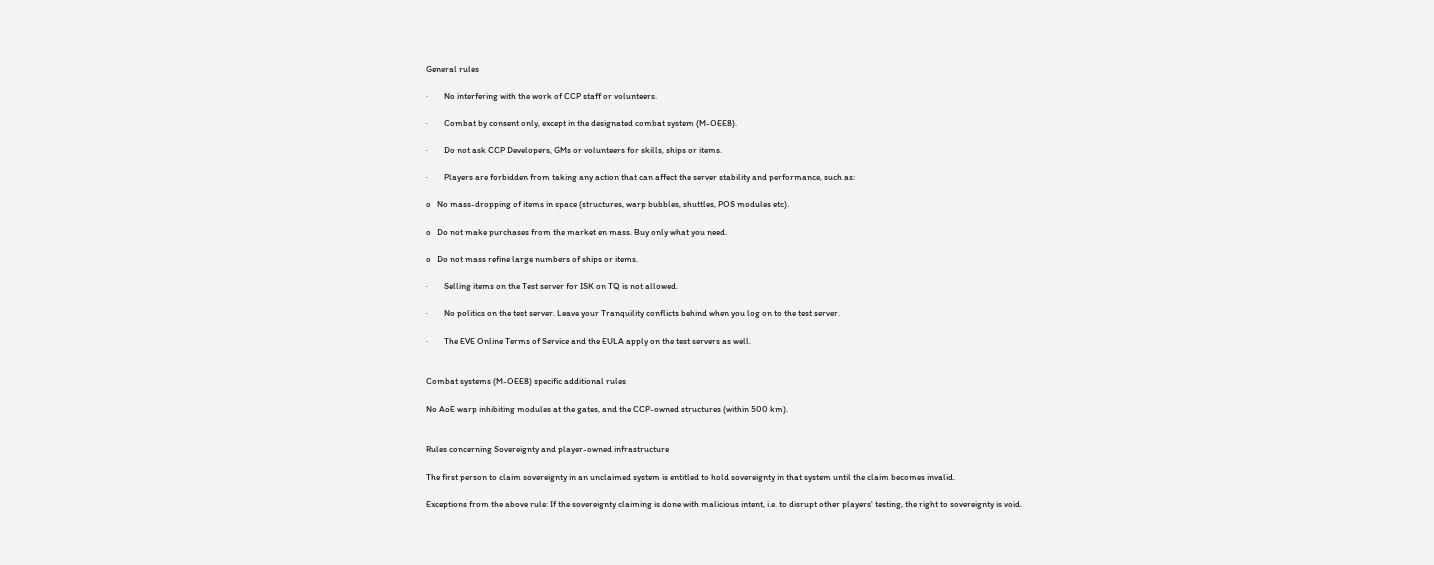General rules

·        No interfering with the work of CCP staff or volunteers.

·        Combat by consent only, except in the designated combat system (M-OEE8).

·        Do not ask CCP Developers, GMs or volunteers for skills, ships or items.

·        Players are forbidden from taking any action that can affect the server stability and performance, such as:

o   No mass-dropping of items in space (structures, warp bubbles, shuttles, POS modules etc).

o   Do not make purchases from the market en mass. Buy only what you need.

o   Do not mass refine large numbers of ships or items.

·        Selling items on the Test server for ISK on TQ is not allowed.

·        No politics on the test server. Leave your Tranquility conflicts behind when you log on to the test server.

·        The EVE Online Terms of Service and the EULA apply on the test servers as well.


Combat systems (M-OEE8) specific additional rules

No AoE warp inhibiting modules at the gates, and the CCP-owned structures (within 500 km).


Rules concerning Sovereignty and player-owned infrastructure

The first person to claim sovereignty in an unclaimed system is entitled to hold sovereignty in that system until the claim becomes invalid.

Exceptions from the above rule: If the sovereignty claiming is done with malicious intent, i.e. to disrupt other players' testing, the right to sovereignty is void.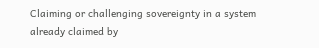Claiming or challenging sovereignty in a system already claimed by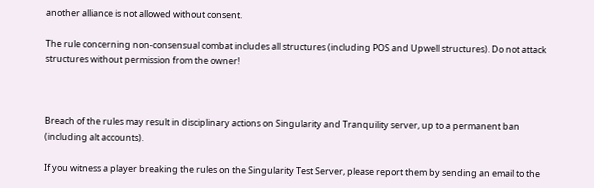another alliance is not allowed without consent.

The rule concerning non-consensual combat includes all structures (including POS and Upwell structures). Do not attack structures without permission from the owner!



Breach of the rules may result in disciplinary actions on Singularity and Tranquility server, up to a permanent ban (including alt accounts).

If you witness a player breaking the rules on the Singularity Test Server, please report them by sending an email to the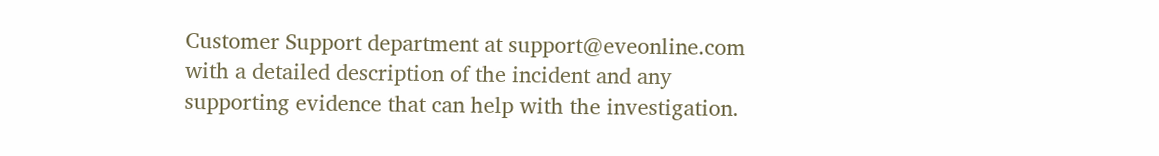Customer Support department at support@eveonline.com with a detailed description of the incident and any supporting evidence that can help with the investigation.